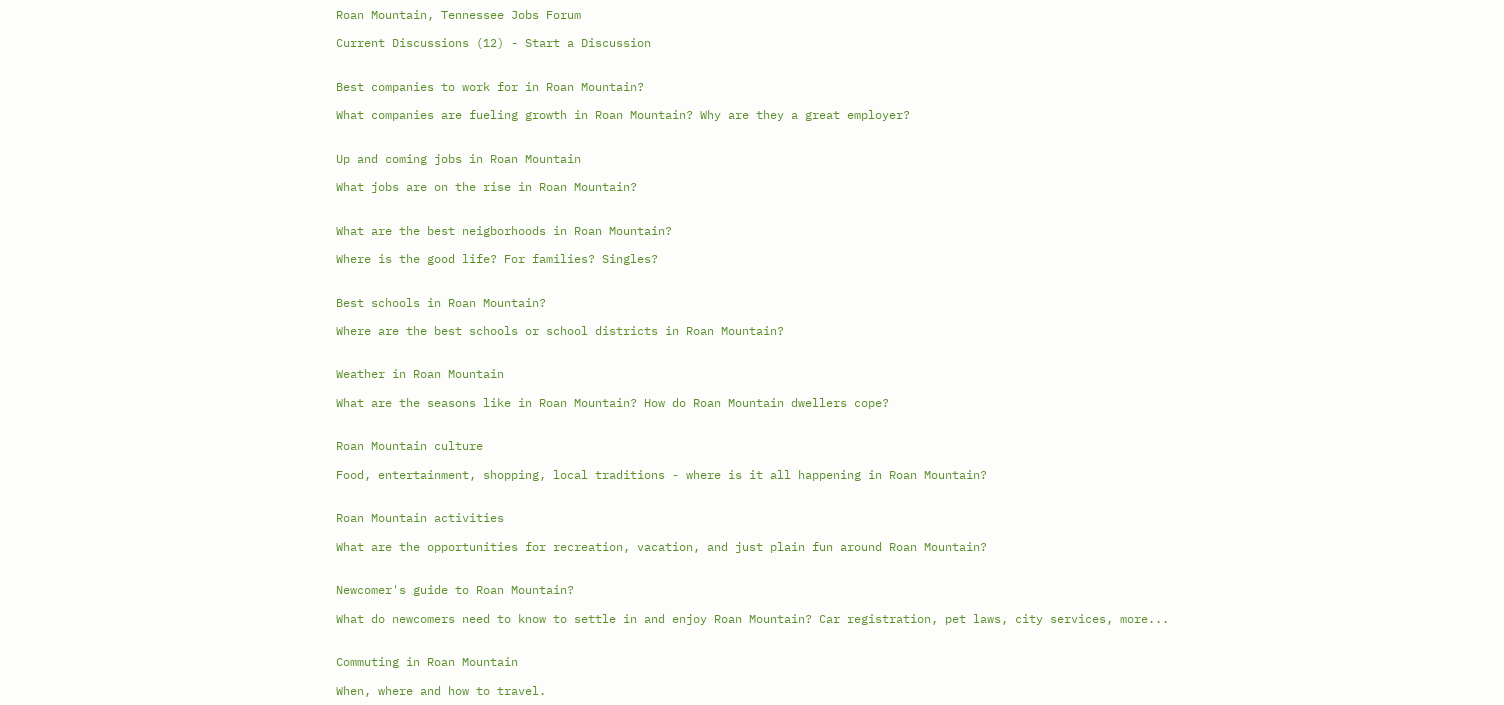Roan Mountain, Tennessee Jobs Forum

Current Discussions (12) - Start a Discussion


Best companies to work for in Roan Mountain?

What companies are fueling growth in Roan Mountain? Why are they a great employer?


Up and coming jobs in Roan Mountain

What jobs are on the rise in Roan Mountain?


What are the best neigborhoods in Roan Mountain?

Where is the good life? For families? Singles?


Best schools in Roan Mountain?

Where are the best schools or school districts in Roan Mountain?


Weather in Roan Mountain

What are the seasons like in Roan Mountain? How do Roan Mountain dwellers cope?


Roan Mountain culture

Food, entertainment, shopping, local traditions - where is it all happening in Roan Mountain?


Roan Mountain activities

What are the opportunities for recreation, vacation, and just plain fun around Roan Mountain?


Newcomer's guide to Roan Mountain?

What do newcomers need to know to settle in and enjoy Roan Mountain? Car registration, pet laws, city services, more...


Commuting in Roan Mountain

When, where and how to travel.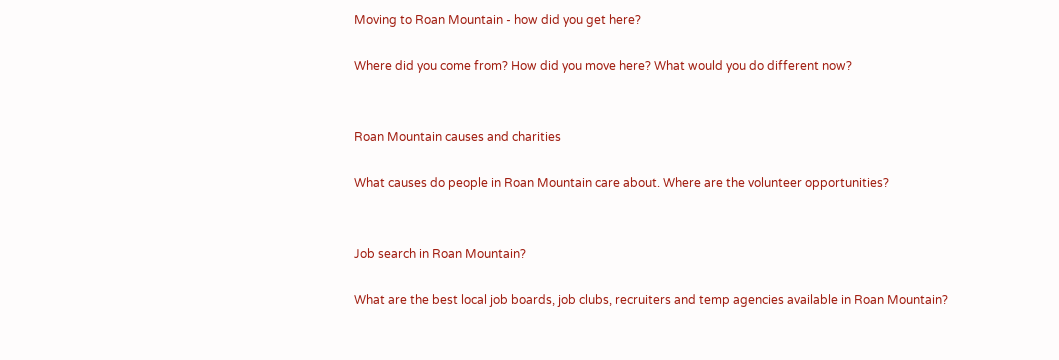Moving to Roan Mountain - how did you get here?

Where did you come from? How did you move here? What would you do different now?


Roan Mountain causes and charities

What causes do people in Roan Mountain care about. Where are the volunteer opportunities?


Job search in Roan Mountain?

What are the best local job boards, job clubs, recruiters and temp agencies available in Roan Mountain?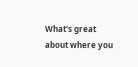What's great about where you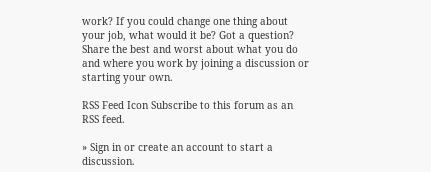work? If you could change one thing about your job, what would it be? Got a question? Share the best and worst about what you do and where you work by joining a discussion or starting your own.

RSS Feed Icon Subscribe to this forum as an RSS feed.

» Sign in or create an account to start a discussion.